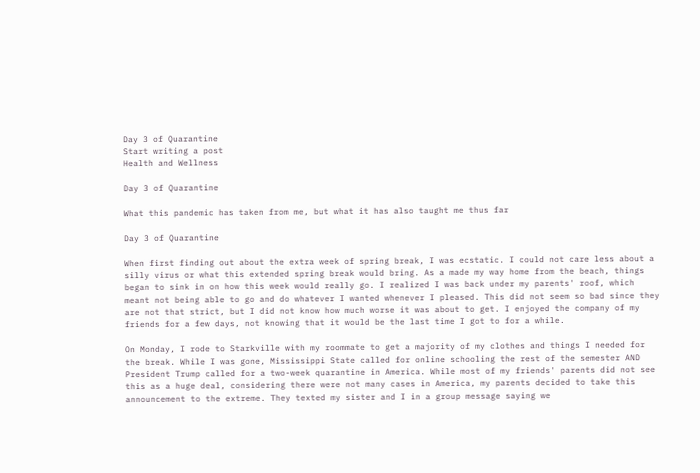Day 3 of Quarantine
Start writing a post
Health and Wellness

Day 3 of Quarantine

What this pandemic has taken from me, but what it has also taught me thus far

Day 3 of Quarantine

When first finding out about the extra week of spring break, I was ecstatic. I could not care less about a silly virus or what this extended spring break would bring. As a made my way home from the beach, things began to sink in on how this week would really go. I realized I was back under my parents' roof, which meant not being able to go and do whatever I wanted whenever I pleased. This did not seem so bad since they are not that strict, but I did not know how much worse it was about to get. I enjoyed the company of my friends for a few days, not knowing that it would be the last time I got to for a while.

On Monday, I rode to Starkville with my roommate to get a majority of my clothes and things I needed for the break. While I was gone, Mississippi State called for online schooling the rest of the semester AND President Trump called for a two-week quarantine in America. While most of my friends' parents did not see this as a huge deal, considering there were not many cases in America, my parents decided to take this announcement to the extreme. They texted my sister and I in a group message saying we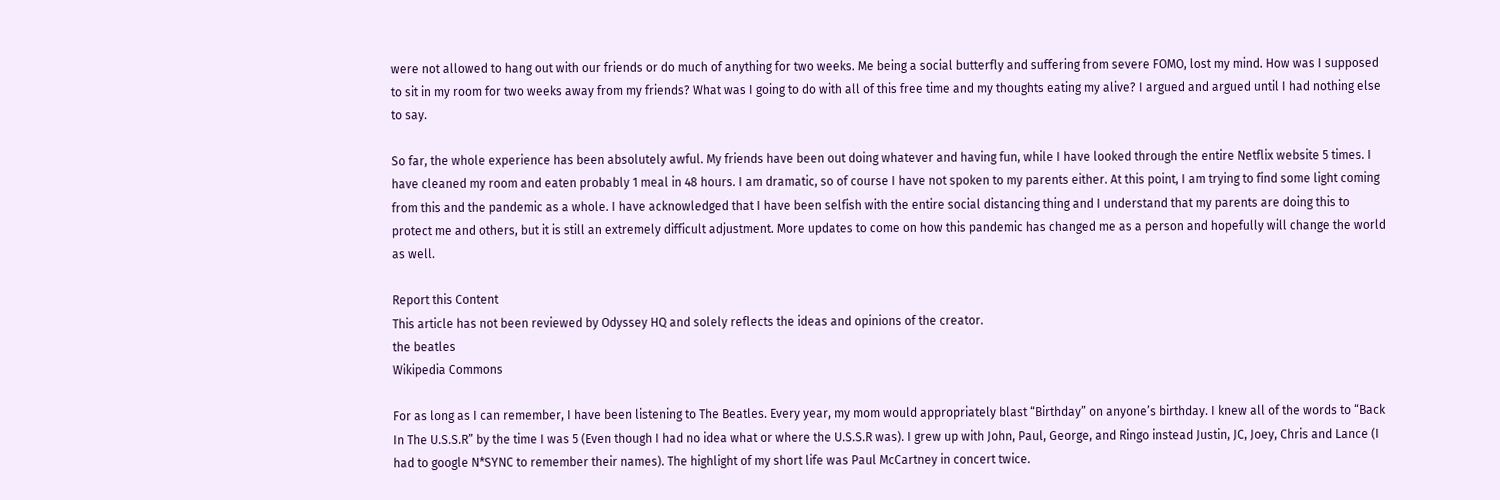were not allowed to hang out with our friends or do much of anything for two weeks. Me being a social butterfly and suffering from severe FOMO, lost my mind. How was I supposed to sit in my room for two weeks away from my friends? What was I going to do with all of this free time and my thoughts eating my alive? I argued and argued until I had nothing else to say.

So far, the whole experience has been absolutely awful. My friends have been out doing whatever and having fun, while I have looked through the entire Netflix website 5 times. I have cleaned my room and eaten probably 1 meal in 48 hours. I am dramatic, so of course I have not spoken to my parents either. At this point, I am trying to find some light coming from this and the pandemic as a whole. I have acknowledged that I have been selfish with the entire social distancing thing and I understand that my parents are doing this to protect me and others, but it is still an extremely difficult adjustment. More updates to come on how this pandemic has changed me as a person and hopefully will change the world as well.

Report this Content
This article has not been reviewed by Odyssey HQ and solely reflects the ideas and opinions of the creator.
the beatles
Wikipedia Commons

For as long as I can remember, I have been listening to The Beatles. Every year, my mom would appropriately blast “Birthday” on anyone’s birthday. I knew all of the words to “Back In The U.S.S.R” by the time I was 5 (Even though I had no idea what or where the U.S.S.R was). I grew up with John, Paul, George, and Ringo instead Justin, JC, Joey, Chris and Lance (I had to google N*SYNC to remember their names). The highlight of my short life was Paul McCartney in concert twice.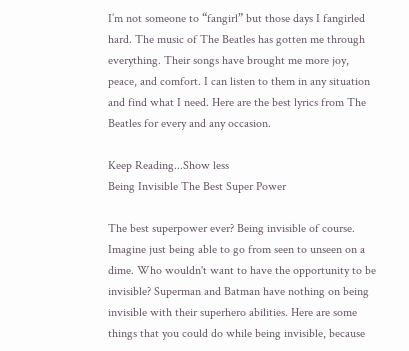I’m not someone to “fangirl” but those days I fangirled hard. The music of The Beatles has gotten me through everything. Their songs have brought me more joy, peace, and comfort. I can listen to them in any situation and find what I need. Here are the best lyrics from The Beatles for every and any occasion.

Keep Reading...Show less
Being Invisible The Best Super Power

The best superpower ever? Being invisible of course. Imagine just being able to go from seen to unseen on a dime. Who wouldn't want to have the opportunity to be invisible? Superman and Batman have nothing on being invisible with their superhero abilities. Here are some things that you could do while being invisible, because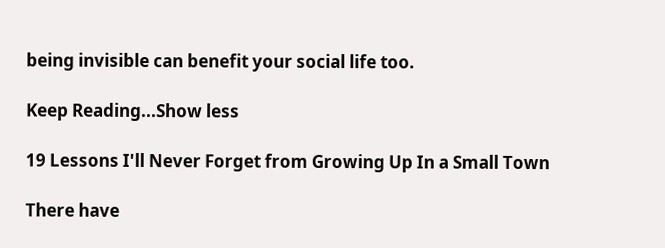being invisible can benefit your social life too.

Keep Reading...Show less

19 Lessons I'll Never Forget from Growing Up In a Small Town

There have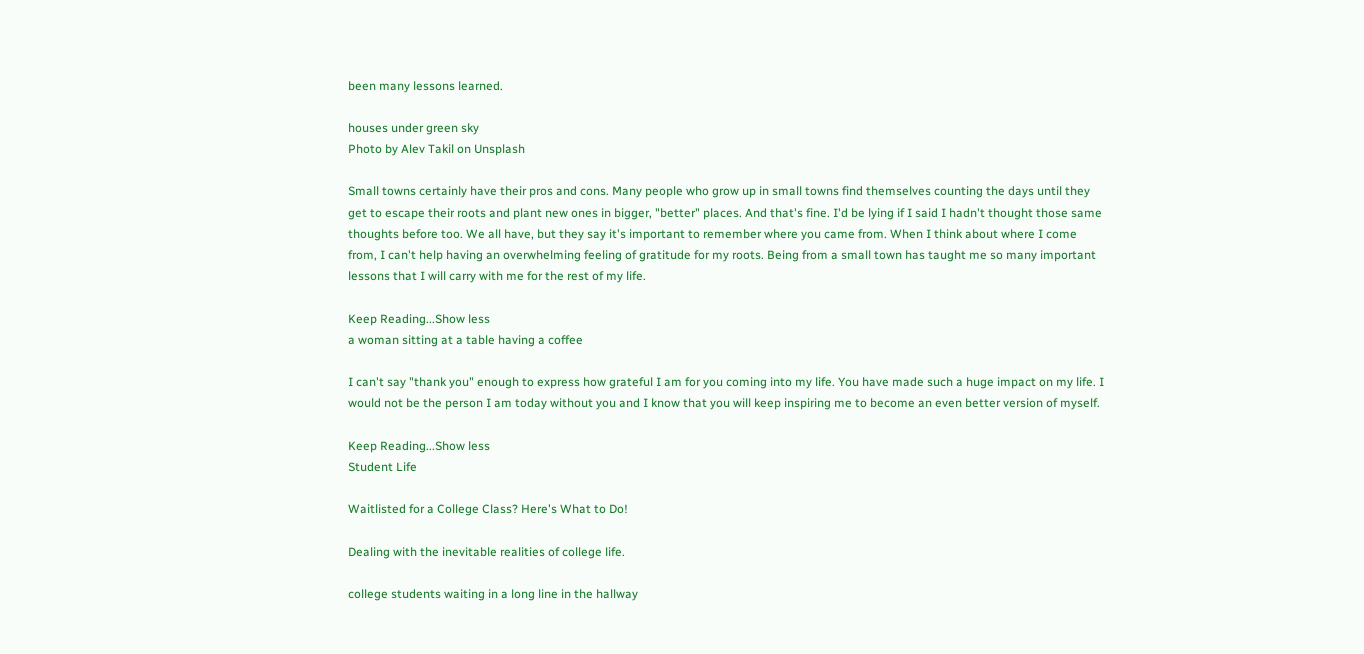been many lessons learned.

houses under green sky
Photo by Alev Takil on Unsplash

Small towns certainly have their pros and cons. Many people who grow up in small towns find themselves counting the days until they get to escape their roots and plant new ones in bigger, "better" places. And that's fine. I'd be lying if I said I hadn't thought those same thoughts before too. We all have, but they say it's important to remember where you came from. When I think about where I come from, I can't help having an overwhelming feeling of gratitude for my roots. Being from a small town has taught me so many important lessons that I will carry with me for the rest of my life.

Keep Reading...Show less
a woman sitting at a table having a coffee

I can't say "thank you" enough to express how grateful I am for you coming into my life. You have made such a huge impact on my life. I would not be the person I am today without you and I know that you will keep inspiring me to become an even better version of myself.

Keep Reading...Show less
Student Life

Waitlisted for a College Class? Here's What to Do!

Dealing with the inevitable realities of college life.

college students waiting in a long line in the hallway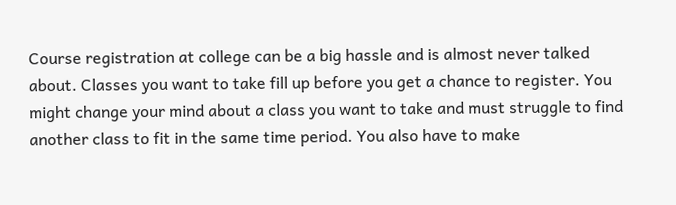Course registration at college can be a big hassle and is almost never talked about. Classes you want to take fill up before you get a chance to register. You might change your mind about a class you want to take and must struggle to find another class to fit in the same time period. You also have to make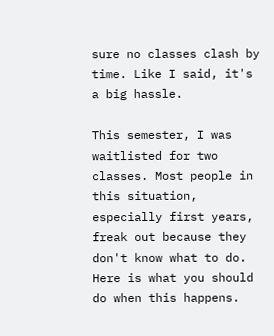sure no classes clash by time. Like I said, it's a big hassle.

This semester, I was waitlisted for two classes. Most people in this situation, especially first years, freak out because they don't know what to do. Here is what you should do when this happens.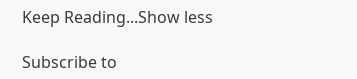Keep Reading...Show less

Subscribe to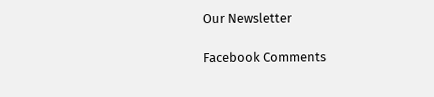Our Newsletter

Facebook Comments